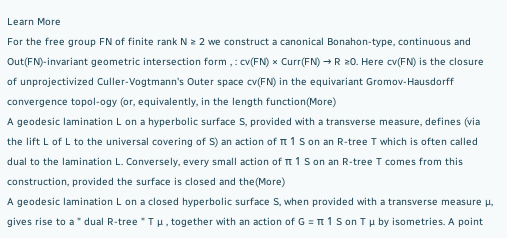Learn More
For the free group FN of finite rank N ≥ 2 we construct a canonical Bonahon-type, continuous and Out(FN)-invariant geometric intersection form , : cv(FN) × Curr(FN) → R ≥0. Here cv(FN) is the closure of unprojectivized Culler-Vogtmann's Outer space cv(FN) in the equivariant Gromov-Hausdorff convergence topol-ogy (or, equivalently, in the length function(More)
A geodesic lamination L on a hyperbolic surface S, provided with a transverse measure, defines (via the lift L of L to the universal covering of S) an action of π 1 S on an R-tree T which is often called dual to the lamination L. Conversely, every small action of π 1 S on an R-tree T comes from this construction, provided the surface is closed and the(More)
A geodesic lamination L on a closed hyperbolic surface S, when provided with a transverse measure µ, gives rise to a " dual R-tree " T µ , together with an action of G = π 1 S on T µ by isometries. A point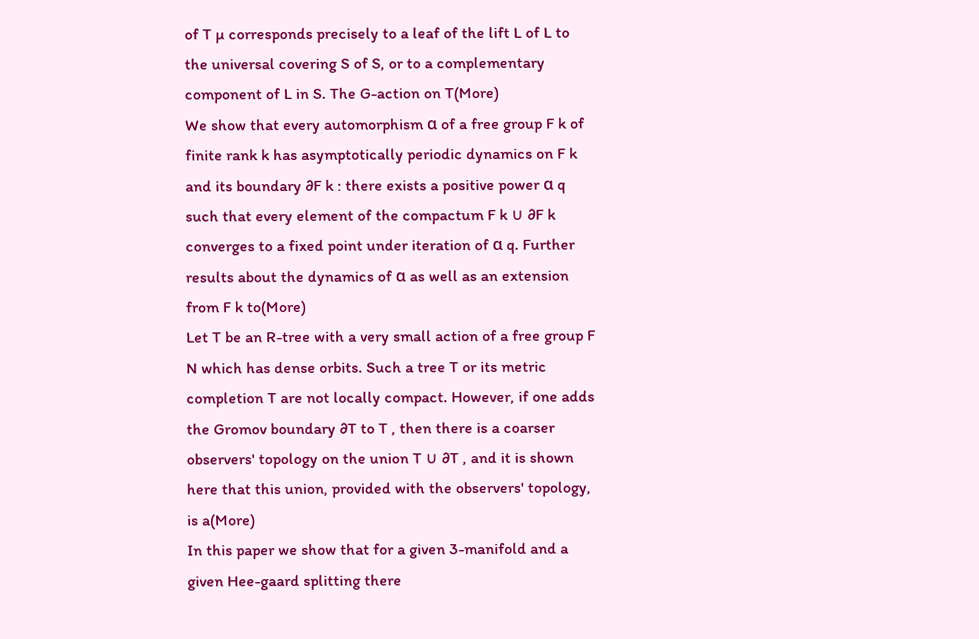of T µ corresponds precisely to a leaf of the lift L of L to the universal covering S of S, or to a complementary component of L in S. The G-action on T(More)
We show that every automorphism α of a free group F k of finite rank k has asymptotically periodic dynamics on F k and its boundary ∂F k : there exists a positive power α q such that every element of the compactum F k ∪ ∂F k converges to a fixed point under iteration of α q. Further results about the dynamics of α as well as an extension from F k to(More)
Let T be an R-tree with a very small action of a free group F N which has dense orbits. Such a tree T or its metric completion T are not locally compact. However, if one adds the Gromov boundary ∂T to T , then there is a coarser observers' topology on the union T ∪ ∂T , and it is shown here that this union, provided with the observers' topology, is a(More)
In this paper we show that for a given 3-manifold and a given Hee-gaard splitting there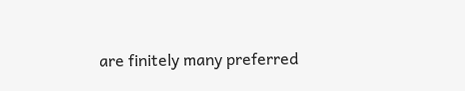are finitely many preferred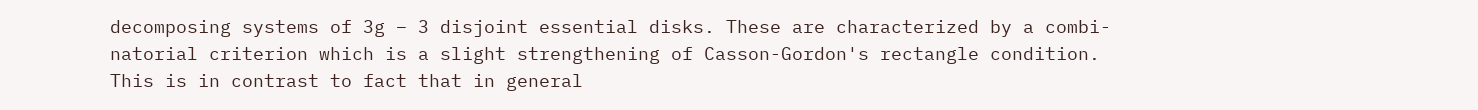decomposing systems of 3g − 3 disjoint essential disks. These are characterized by a combi-natorial criterion which is a slight strengthening of Casson-Gordon's rectangle condition. This is in contrast to fact that in general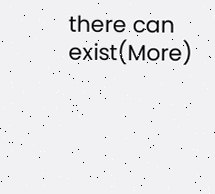there can exist(More)